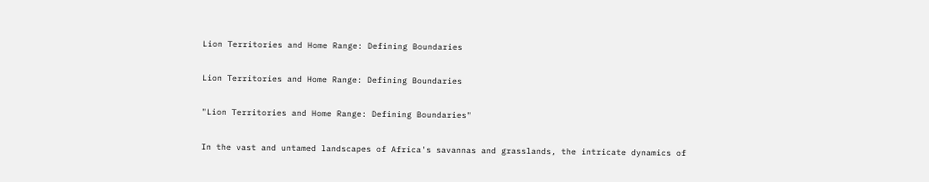Lion Territories and Home Range: Defining Boundaries

Lion Territories and Home Range: Defining Boundaries

"Lion Territories and Home Range: Defining Boundaries"

In the vast and untamed landscapes of Africa's savannas and grasslands, the intricate dynamics of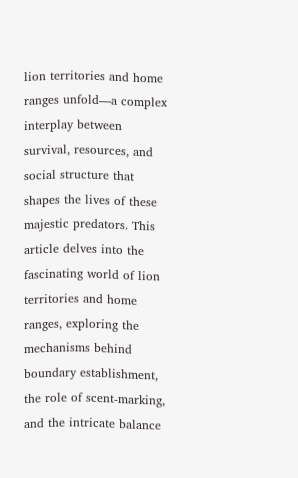lion territories and home ranges unfold—a complex interplay between survival, resources, and social structure that shapes the lives of these majestic predators. This article delves into the fascinating world of lion territories and home ranges, exploring the mechanisms behind boundary establishment, the role of scent-marking, and the intricate balance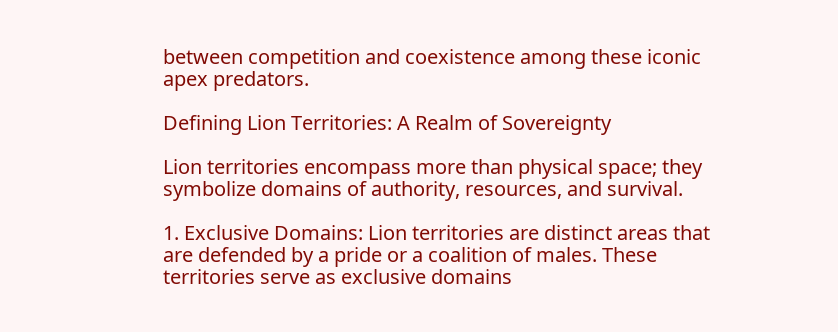between competition and coexistence among these iconic apex predators.

Defining Lion Territories: A Realm of Sovereignty

Lion territories encompass more than physical space; they symbolize domains of authority, resources, and survival.

1. Exclusive Domains: Lion territories are distinct areas that are defended by a pride or a coalition of males. These territories serve as exclusive domains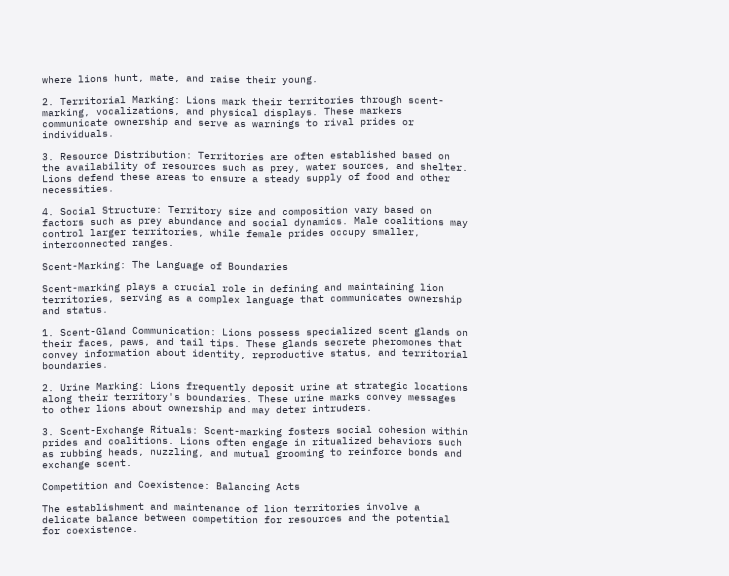where lions hunt, mate, and raise their young.

2. Territorial Marking: Lions mark their territories through scent-marking, vocalizations, and physical displays. These markers communicate ownership and serve as warnings to rival prides or individuals.

3. Resource Distribution: Territories are often established based on the availability of resources such as prey, water sources, and shelter. Lions defend these areas to ensure a steady supply of food and other necessities.

4. Social Structure: Territory size and composition vary based on factors such as prey abundance and social dynamics. Male coalitions may control larger territories, while female prides occupy smaller, interconnected ranges.

Scent-Marking: The Language of Boundaries

Scent-marking plays a crucial role in defining and maintaining lion territories, serving as a complex language that communicates ownership and status.

1. Scent-Gland Communication: Lions possess specialized scent glands on their faces, paws, and tail tips. These glands secrete pheromones that convey information about identity, reproductive status, and territorial boundaries.

2. Urine Marking: Lions frequently deposit urine at strategic locations along their territory's boundaries. These urine marks convey messages to other lions about ownership and may deter intruders.

3. Scent-Exchange Rituals: Scent-marking fosters social cohesion within prides and coalitions. Lions often engage in ritualized behaviors such as rubbing heads, nuzzling, and mutual grooming to reinforce bonds and exchange scent.

Competition and Coexistence: Balancing Acts

The establishment and maintenance of lion territories involve a delicate balance between competition for resources and the potential for coexistence.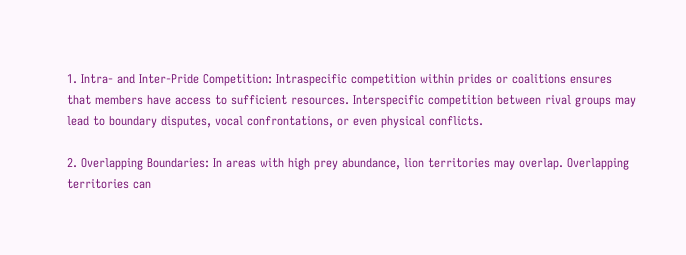1. Intra- and Inter-Pride Competition: Intraspecific competition within prides or coalitions ensures that members have access to sufficient resources. Interspecific competition between rival groups may lead to boundary disputes, vocal confrontations, or even physical conflicts.

2. Overlapping Boundaries: In areas with high prey abundance, lion territories may overlap. Overlapping territories can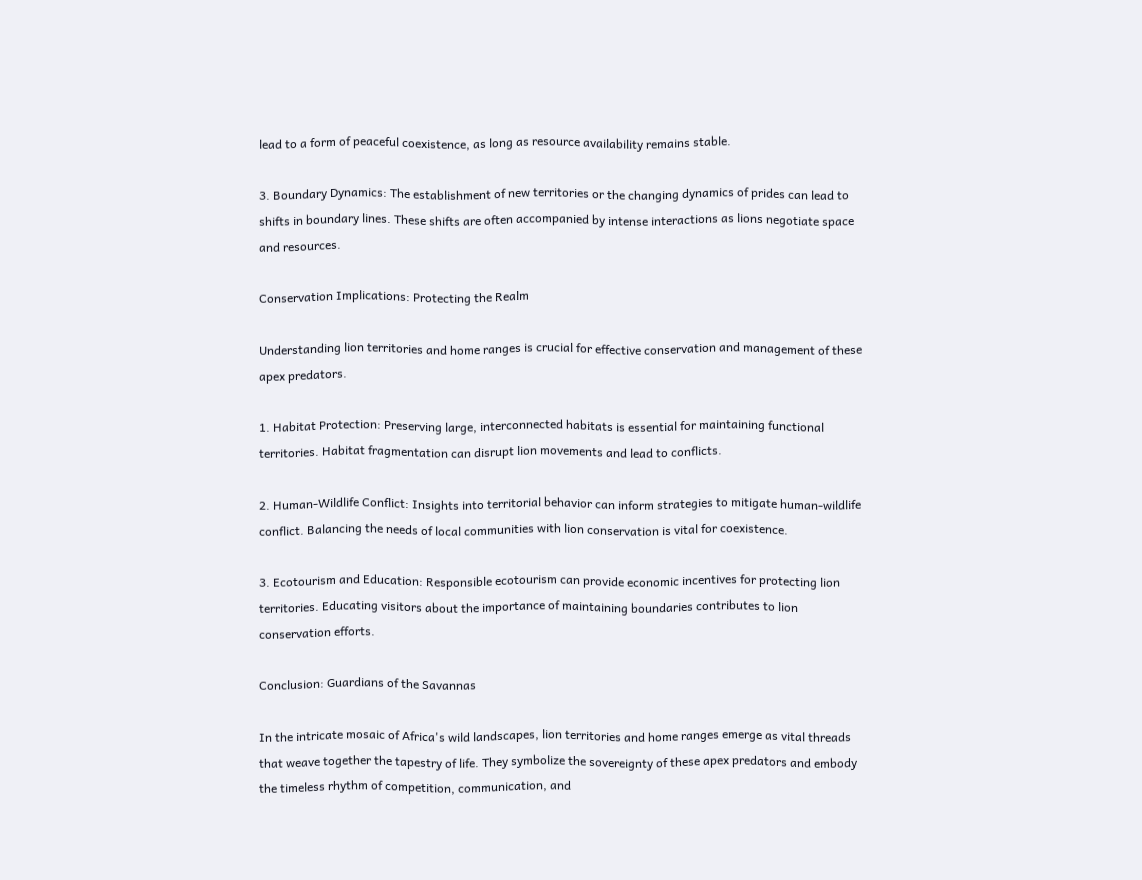lead to a form of peaceful coexistence, as long as resource availability remains stable.

3. Boundary Dynamics: The establishment of new territories or the changing dynamics of prides can lead to shifts in boundary lines. These shifts are often accompanied by intense interactions as lions negotiate space and resources.

Conservation Implications: Protecting the Realm

Understanding lion territories and home ranges is crucial for effective conservation and management of these apex predators.

1. Habitat Protection: Preserving large, interconnected habitats is essential for maintaining functional territories. Habitat fragmentation can disrupt lion movements and lead to conflicts.

2. Human-Wildlife Conflict: Insights into territorial behavior can inform strategies to mitigate human-wildlife conflict. Balancing the needs of local communities with lion conservation is vital for coexistence.

3. Ecotourism and Education: Responsible ecotourism can provide economic incentives for protecting lion territories. Educating visitors about the importance of maintaining boundaries contributes to lion conservation efforts.

Conclusion: Guardians of the Savannas

In the intricate mosaic of Africa's wild landscapes, lion territories and home ranges emerge as vital threads that weave together the tapestry of life. They symbolize the sovereignty of these apex predators and embody the timeless rhythm of competition, communication, and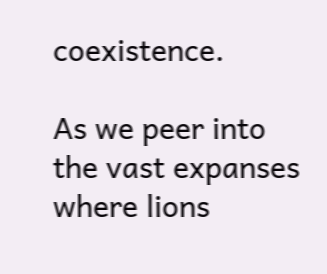coexistence.

As we peer into the vast expanses where lions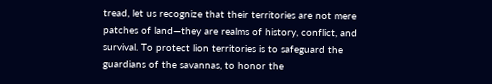tread, let us recognize that their territories are not mere patches of land—they are realms of history, conflict, and survival. To protect lion territories is to safeguard the guardians of the savannas, to honor the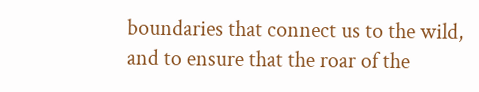boundaries that connect us to the wild, and to ensure that the roar of the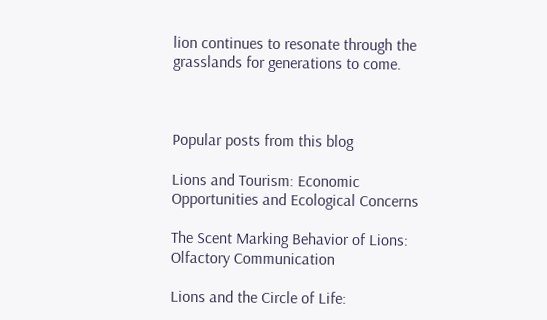lion continues to resonate through the grasslands for generations to come.



Popular posts from this blog

Lions and Tourism: Economic Opportunities and Ecological Concerns

The Scent Marking Behavior of Lions: Olfactory Communication

Lions and the Circle of Life: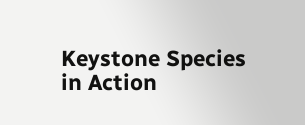Keystone Species in Action